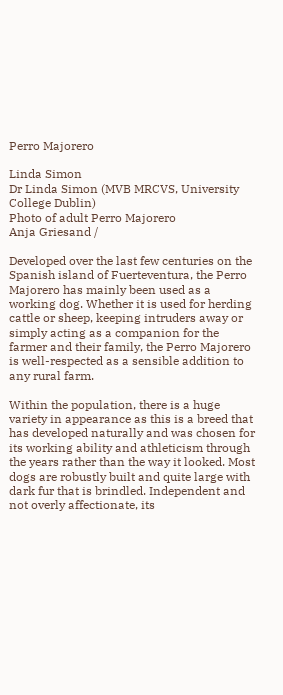Perro Majorero

Linda Simon
Dr Linda Simon (MVB MRCVS, University College Dublin)
Photo of adult Perro Majorero
Anja Griesand /

Developed over the last few centuries on the Spanish island of Fuerteventura, the Perro Majorero has mainly been used as a working dog. Whether it is used for herding cattle or sheep, keeping intruders away or simply acting as a companion for the farmer and their family, the Perro Majorero is well-respected as a sensible addition to any rural farm.

Within the population, there is a huge variety in appearance as this is a breed that has developed naturally and was chosen for its working ability and athleticism through the years rather than the way it looked. Most dogs are robustly built and quite large with dark fur that is brindled. Independent and not overly affectionate, its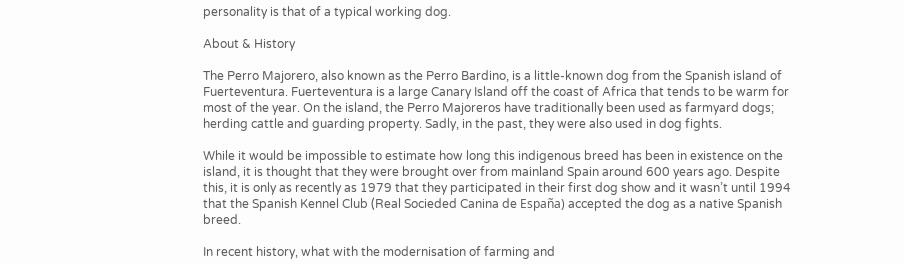personality is that of a typical working dog.

About & History

The Perro Majorero, also known as the Perro Bardino, is a little-known dog from the Spanish island of Fuerteventura. Fuerteventura is a large Canary Island off the coast of Africa that tends to be warm for most of the year. On the island, the Perro Majoreros have traditionally been used as farmyard dogs; herding cattle and guarding property. Sadly, in the past, they were also used in dog fights.

While it would be impossible to estimate how long this indigenous breed has been in existence on the island, it is thought that they were brought over from mainland Spain around 600 years ago. Despite this, it is only as recently as 1979 that they participated in their first dog show and it wasn’t until 1994 that the Spanish Kennel Club (Real Socieded Canina de España) accepted the dog as a native Spanish breed.

In recent history, what with the modernisation of farming and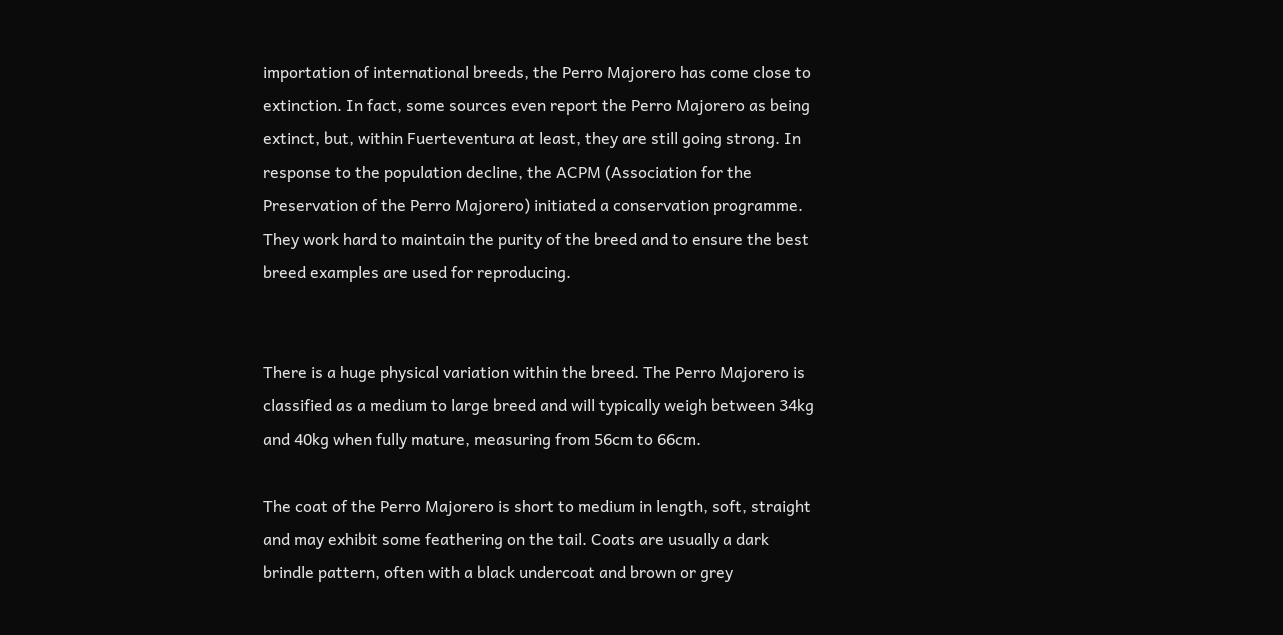importation of international breeds, the Perro Majorero has come close to extinction. In fact, some sources even report the Perro Majorero as being extinct, but, within Fuerteventura at least, they are still going strong. In response to the population decline, the ACPM (Association for the Preservation of the Perro Majorero) initiated a conservation programme. They work hard to maintain the purity of the breed and to ensure the best breed examples are used for reproducing.


There is a huge physical variation within the breed. The Perro Majorero is classified as a medium to large breed and will typically weigh between 34kg and 40kg when fully mature, measuring from 56cm to 66cm.

The coat of the Perro Majorero is short to medium in length, soft, straight and may exhibit some feathering on the tail. Coats are usually a dark brindle pattern, often with a black undercoat and brown or grey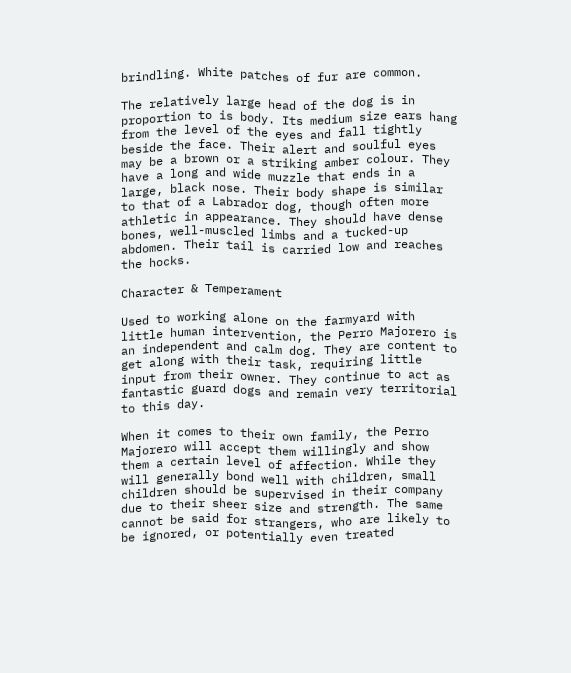brindling. White patches of fur are common.

The relatively large head of the dog is in proportion to is body. Its medium size ears hang from the level of the eyes and fall tightly beside the face. Their alert and soulful eyes may be a brown or a striking amber colour. They have a long and wide muzzle that ends in a large, black nose. Their body shape is similar to that of a Labrador dog, though often more athletic in appearance. They should have dense bones, well-muscled limbs and a tucked-up abdomen. Their tail is carried low and reaches the hocks.

Character & Temperament

Used to working alone on the farmyard with little human intervention, the Perro Majorero is an independent and calm dog. They are content to get along with their task, requiring little input from their owner. They continue to act as fantastic guard dogs and remain very territorial to this day.

When it comes to their own family, the Perro Majorero will accept them willingly and show them a certain level of affection. While they will generally bond well with children, small children should be supervised in their company due to their sheer size and strength. The same cannot be said for strangers, who are likely to be ignored, or potentially even treated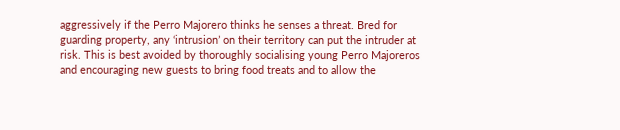aggressively if the Perro Majorero thinks he senses a threat. Bred for guarding property, any ‘intrusion’ on their territory can put the intruder at risk. This is best avoided by thoroughly socialising young Perro Majoreros and encouraging new guests to bring food treats and to allow the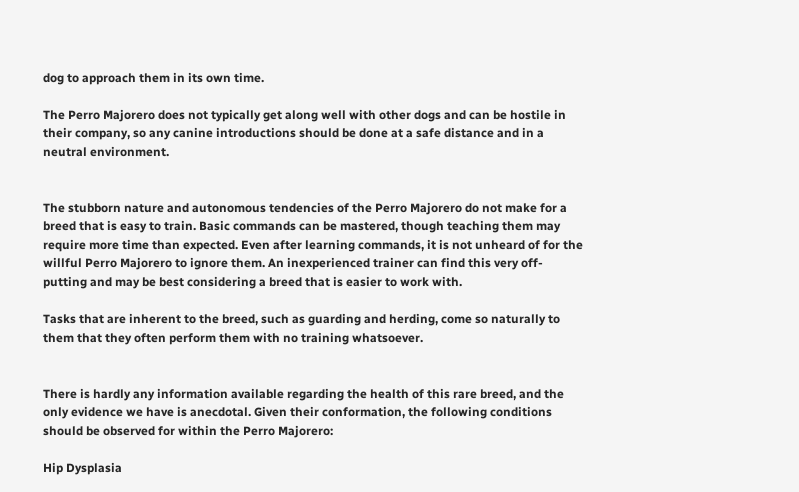dog to approach them in its own time.

The Perro Majorero does not typically get along well with other dogs and can be hostile in their company, so any canine introductions should be done at a safe distance and in a neutral environment.


The stubborn nature and autonomous tendencies of the Perro Majorero do not make for a breed that is easy to train. Basic commands can be mastered, though teaching them may require more time than expected. Even after learning commands, it is not unheard of for the willful Perro Majorero to ignore them. An inexperienced trainer can find this very off-putting and may be best considering a breed that is easier to work with.

Tasks that are inherent to the breed, such as guarding and herding, come so naturally to them that they often perform them with no training whatsoever.


There is hardly any information available regarding the health of this rare breed, and the only evidence we have is anecdotal. Given their conformation, the following conditions should be observed for within the Perro Majorero:

Hip Dysplasia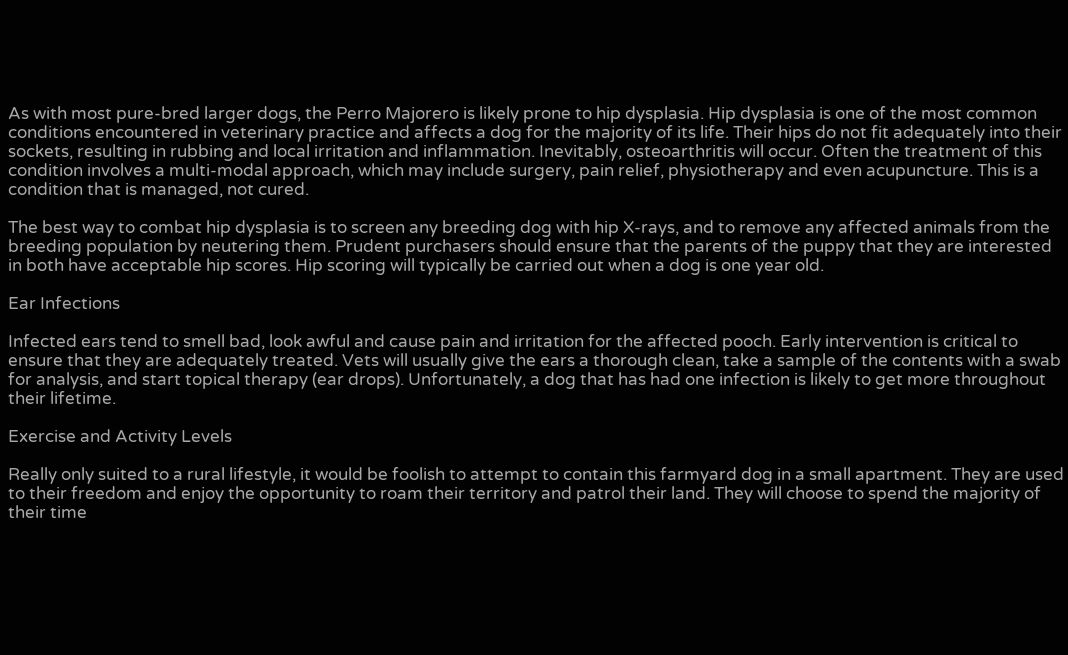As with most pure-bred larger dogs, the Perro Majorero is likely prone to hip dysplasia. Hip dysplasia is one of the most common conditions encountered in veterinary practice and affects a dog for the majority of its life. Their hips do not fit adequately into their sockets, resulting in rubbing and local irritation and inflammation. Inevitably, osteoarthritis will occur. Often the treatment of this condition involves a multi-modal approach, which may include surgery, pain relief, physiotherapy and even acupuncture. This is a condition that is managed, not cured.

The best way to combat hip dysplasia is to screen any breeding dog with hip X-rays, and to remove any affected animals from the breeding population by neutering them. Prudent purchasers should ensure that the parents of the puppy that they are interested in both have acceptable hip scores. Hip scoring will typically be carried out when a dog is one year old.

Ear Infections

Infected ears tend to smell bad, look awful and cause pain and irritation for the affected pooch. Early intervention is critical to ensure that they are adequately treated. Vets will usually give the ears a thorough clean, take a sample of the contents with a swab for analysis, and start topical therapy (ear drops). Unfortunately, a dog that has had one infection is likely to get more throughout their lifetime.

Exercise and Activity Levels

Really only suited to a rural lifestyle, it would be foolish to attempt to contain this farmyard dog in a small apartment. They are used to their freedom and enjoy the opportunity to roam their territory and patrol their land. They will choose to spend the majority of their time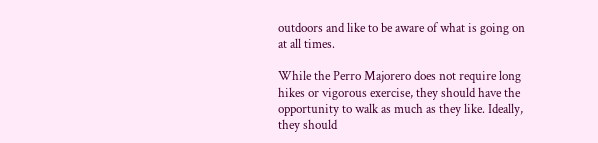outdoors and like to be aware of what is going on at all times.

While the Perro Majorero does not require long hikes or vigorous exercise, they should have the opportunity to walk as much as they like. Ideally, they should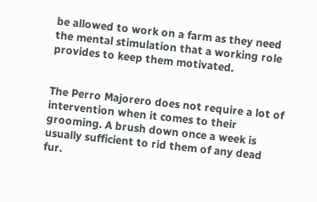be allowed to work on a farm as they need the mental stimulation that a working role provides to keep them motivated.


The Perro Majorero does not require a lot of intervention when it comes to their grooming. A brush down once a week is usually sufficient to rid them of any dead fur.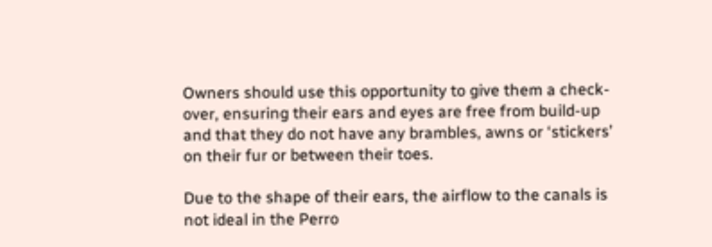Owners should use this opportunity to give them a check-over, ensuring their ears and eyes are free from build-up and that they do not have any brambles, awns or ‘stickers’ on their fur or between their toes.

Due to the shape of their ears, the airflow to the canals is not ideal in the Perro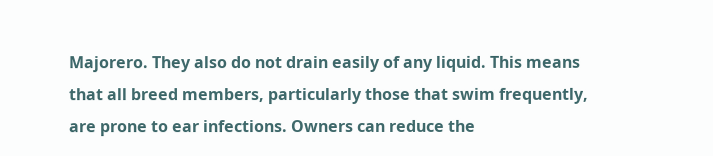Majorero. They also do not drain easily of any liquid. This means that all breed members, particularly those that swim frequently, are prone to ear infections. Owners can reduce the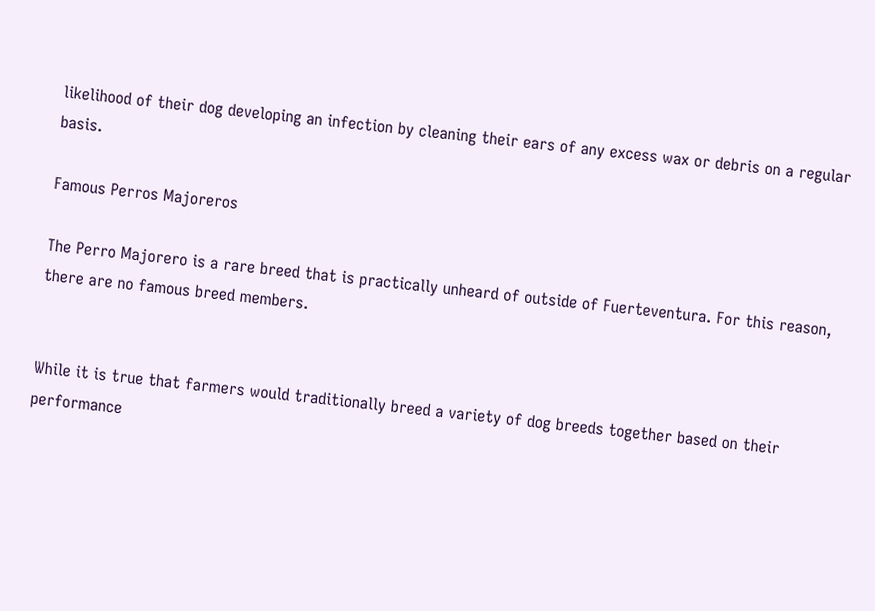likelihood of their dog developing an infection by cleaning their ears of any excess wax or debris on a regular basis.

Famous Perros Majoreros

The Perro Majorero is a rare breed that is practically unheard of outside of Fuerteventura. For this reason, there are no famous breed members.


While it is true that farmers would traditionally breed a variety of dog breeds together based on their performance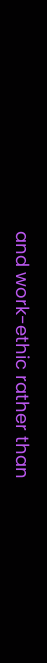and work-ethic rather than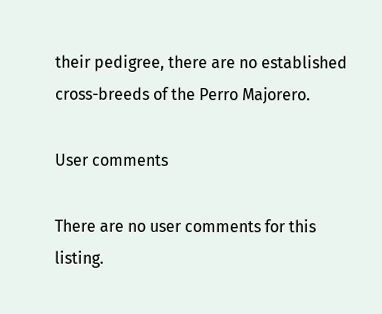their pedigree, there are no established cross-breeds of the Perro Majorero.

User comments

There are no user comments for this listing.